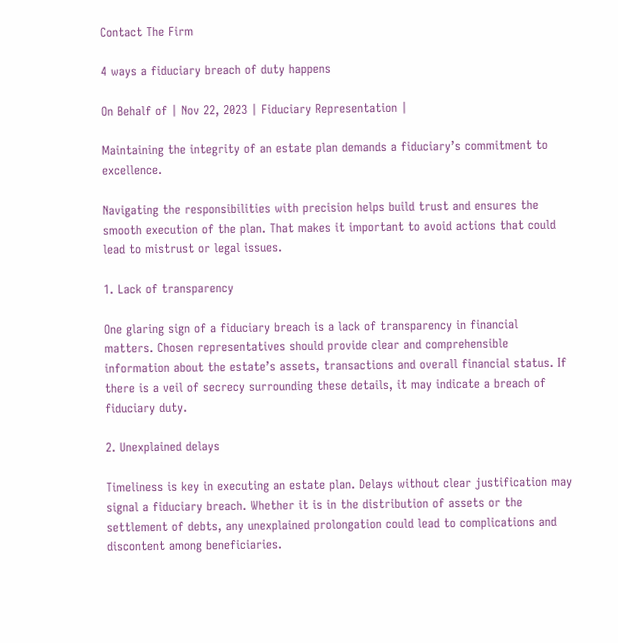Contact The Firm

4 ways a fiduciary breach of duty happens

On Behalf of | Nov 22, 2023 | Fiduciary Representation |

Maintaining the integrity of an estate plan demands a fiduciary’s commitment to excellence.

Navigating the responsibilities with precision helps build trust and ensures the smooth execution of the plan. That makes it important to avoid actions that could lead to mistrust or legal issues.

1. Lack of transparency

One glaring sign of a fiduciary breach is a lack of transparency in financial matters. Chosen representatives should provide clear and comprehensible information about the estate’s assets, transactions and overall financial status. If there is a veil of secrecy surrounding these details, it may indicate a breach of fiduciary duty.

2. Unexplained delays

Timeliness is key in executing an estate plan. Delays without clear justification may signal a fiduciary breach. Whether it is in the distribution of assets or the settlement of debts, any unexplained prolongation could lead to complications and discontent among beneficiaries.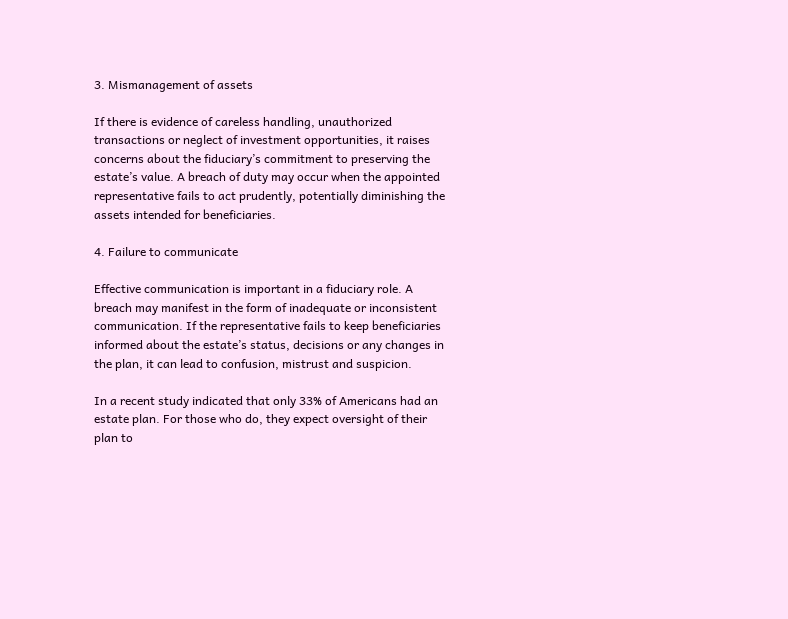3. Mismanagement of assets

If there is evidence of careless handling, unauthorized transactions or neglect of investment opportunities, it raises concerns about the fiduciary’s commitment to preserving the estate’s value. A breach of duty may occur when the appointed representative fails to act prudently, potentially diminishing the assets intended for beneficiaries.

4. Failure to communicate

Effective communication is important in a fiduciary role. A breach may manifest in the form of inadequate or inconsistent communication. If the representative fails to keep beneficiaries informed about the estate’s status, decisions or any changes in the plan, it can lead to confusion, mistrust and suspicion.

In a recent study indicated that only 33% of Americans had an estate plan. For those who do, they expect oversight of their plan to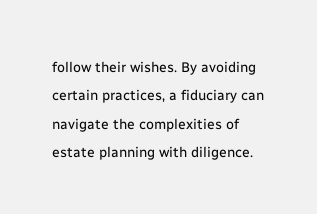follow their wishes. By avoiding certain practices, a fiduciary can navigate the complexities of estate planning with diligence.